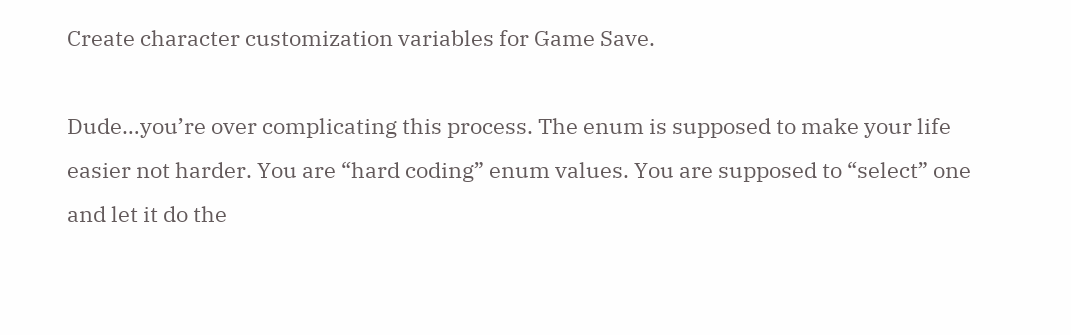Create character customization variables for Game Save.

Dude…you’re over complicating this process. The enum is supposed to make your life easier not harder. You are “hard coding” enum values. You are supposed to “select” one and let it do the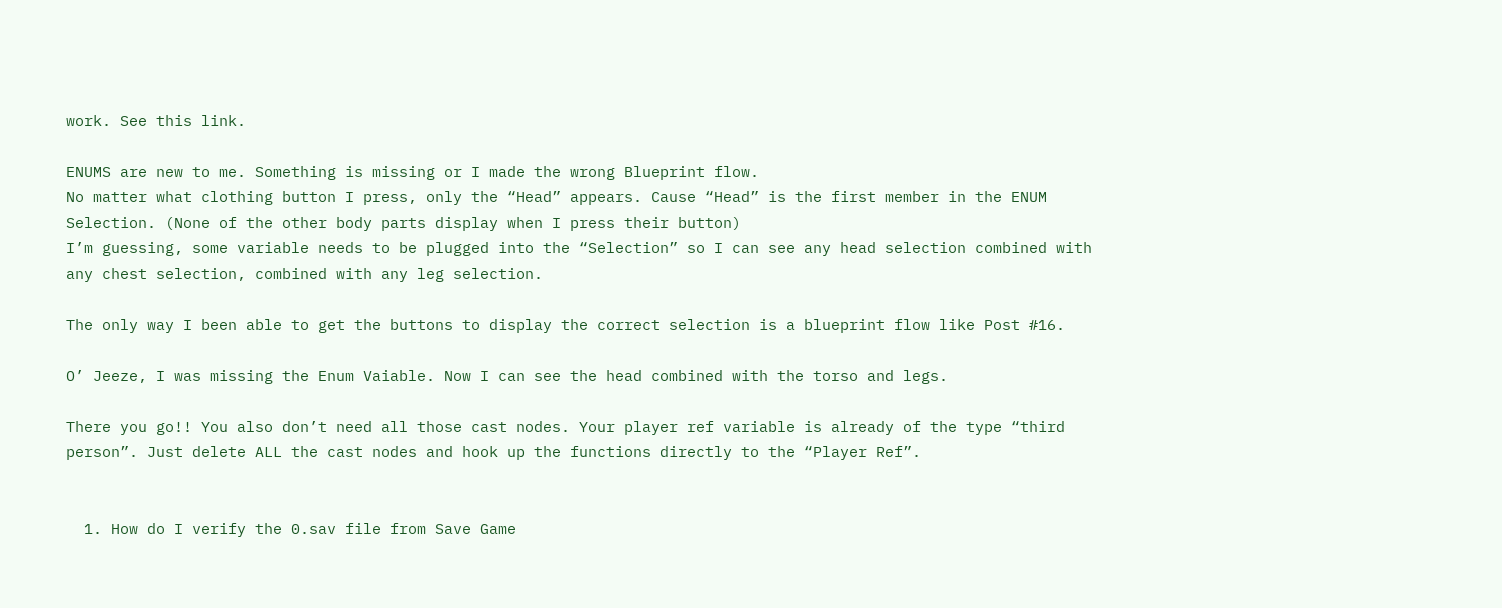work. See this link.

ENUMS are new to me. Something is missing or I made the wrong Blueprint flow.
No matter what clothing button I press, only the “Head” appears. Cause “Head” is the first member in the ENUM Selection. (None of the other body parts display when I press their button)
I’m guessing, some variable needs to be plugged into the “Selection” so I can see any head selection combined with any chest selection, combined with any leg selection.

The only way I been able to get the buttons to display the correct selection is a blueprint flow like Post #16.

O’ Jeeze, I was missing the Enum Vaiable. Now I can see the head combined with the torso and legs.

There you go!! You also don’t need all those cast nodes. Your player ref variable is already of the type “third person”. Just delete ALL the cast nodes and hook up the functions directly to the “Player Ref”.


  1. How do I verify the 0.sav file from Save Game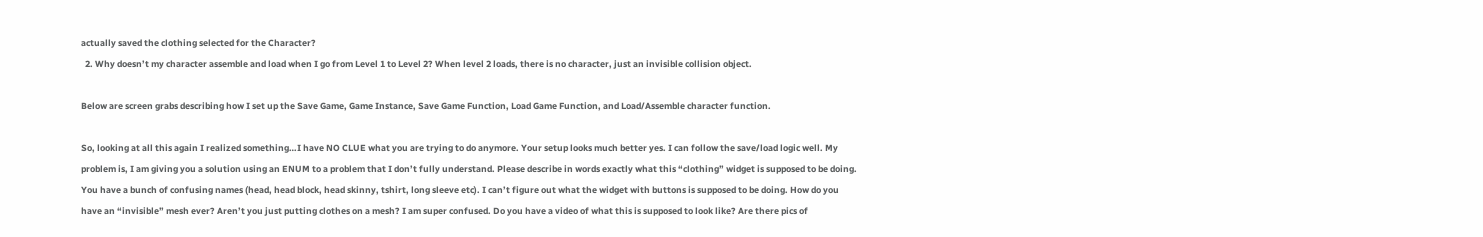actually saved the clothing selected for the Character?
  2. Why doesn’t my character assemble and load when I go from Level 1 to Level 2? When level 2 loads, there is no character, just an invisible collision object.

Below are screen grabs describing how I set up the Save Game, Game Instance, Save Game Function, Load Game Function, and Load/Assemble character function.

So, looking at all this again I realized something…I have NO CLUE what you are trying to do anymore. Your setup looks much better yes. I can follow the save/load logic well. My problem is, I am giving you a solution using an ENUM to a problem that I don’t fully understand. Please describe in words exactly what this “clothing” widget is supposed to be doing. You have a bunch of confusing names (head, head block, head skinny, tshirt, long sleeve etc). I can’t figure out what the widget with buttons is supposed to be doing. How do you have an “invisible” mesh ever? Aren’t you just putting clothes on a mesh? I am super confused. Do you have a video of what this is supposed to look like? Are there pics of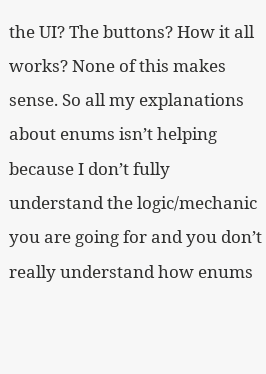the UI? The buttons? How it all works? None of this makes sense. So all my explanations about enums isn’t helping because I don’t fully understand the logic/mechanic you are going for and you don’t really understand how enums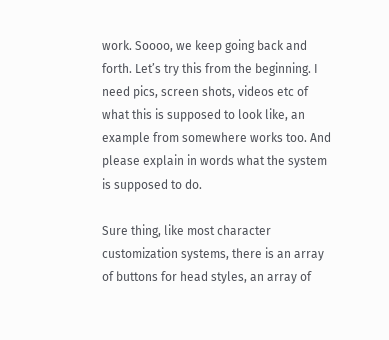work. Soooo, we keep going back and forth. Let’s try this from the beginning. I need pics, screen shots, videos etc of what this is supposed to look like, an example from somewhere works too. And please explain in words what the system is supposed to do.

Sure thing, like most character customization systems, there is an array of buttons for head styles, an array of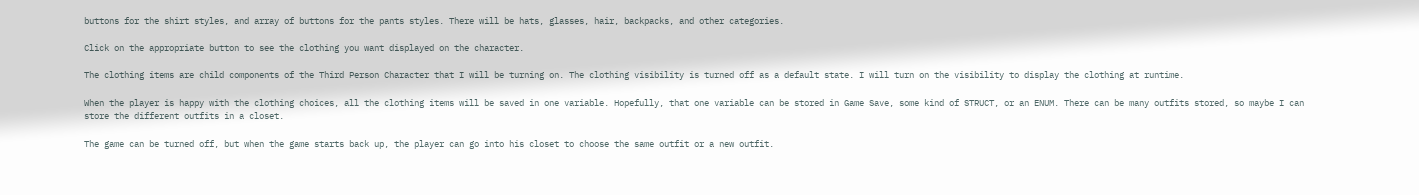buttons for the shirt styles, and array of buttons for the pants styles. There will be hats, glasses, hair, backpacks, and other categories.

Click on the appropriate button to see the clothing you want displayed on the character.

The clothing items are child components of the Third Person Character that I will be turning on. The clothing visibility is turned off as a default state. I will turn on the visibility to display the clothing at runtime.

When the player is happy with the clothing choices, all the clothing items will be saved in one variable. Hopefully, that one variable can be stored in Game Save, some kind of STRUCT, or an ENUM. There can be many outfits stored, so maybe I can store the different outfits in a closet.

The game can be turned off, but when the game starts back up, the player can go into his closet to choose the same outfit or a new outfit.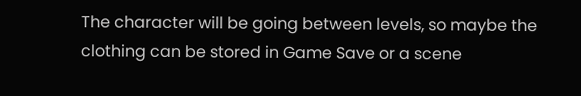The character will be going between levels, so maybe the clothing can be stored in Game Save or a scene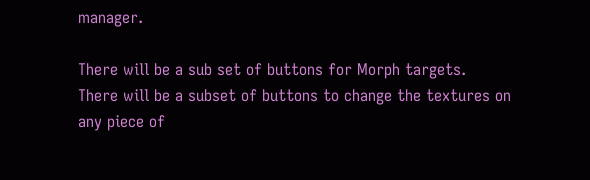manager.

There will be a sub set of buttons for Morph targets.
There will be a subset of buttons to change the textures on any piece of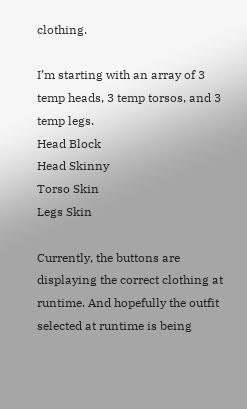clothing.

I’m starting with an array of 3 temp heads, 3 temp torsos, and 3 temp legs.
Head Block
Head Skinny
Torso Skin
Legs Skin

Currently, the buttons are displaying the correct clothing at runtime. And hopefully the outfit selected at runtime is being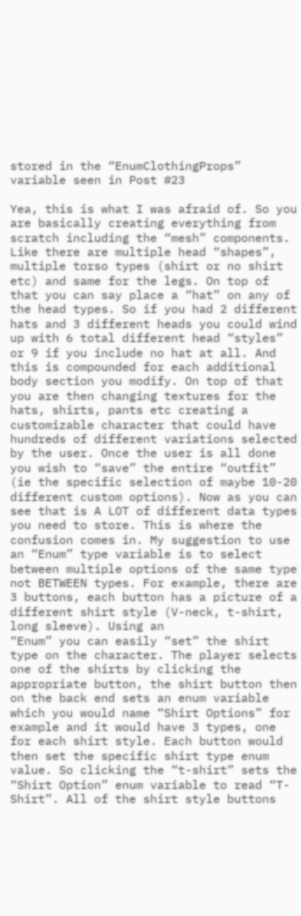stored in the “EnumClothingProps” variable seen in Post #23

Yea, this is what I was afraid of. So you are basically creating everything from scratch including the “mesh” components. Like there are multiple head “shapes”, multiple torso types (shirt or no shirt etc) and same for the legs. On top of that you can say place a “hat” on any of the head types. So if you had 2 different hats and 3 different heads you could wind up with 6 total different head “styles” or 9 if you include no hat at all. And this is compounded for each additional body section you modify. On top of that you are then changing textures for the hats, shirts, pants etc creating a customizable character that could have hundreds of different variations selected by the user. Once the user is all done you wish to “save” the entire “outfit” (ie the specific selection of maybe 10-20 different custom options). Now as you can see that is A LOT of different data types you need to store. This is where the confusion comes in. My suggestion to use an “Enum” type variable is to select between multiple options of the same type not BETWEEN types. For example, there are 3 buttons, each button has a picture of a different shirt style (V-neck, t-shirt, long sleeve). Using an
“Enum” you can easily “set” the shirt type on the character. The player selects one of the shirts by clicking the appropriate button, the shirt button then on the back end sets an enum variable which you would name “Shirt Options” for example and it would have 3 types, one for each shirt style. Each button would then set the specific shirt type enum value. So clicking the “t-shirt” sets the “Shirt Option” enum variable to read “T-Shirt”. All of the shirt style buttons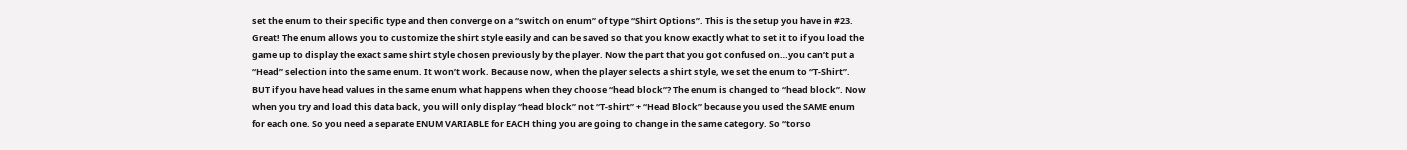set the enum to their specific type and then converge on a “switch on enum” of type “Shirt Options”. This is the setup you have in #23. Great! The enum allows you to customize the shirt style easily and can be saved so that you know exactly what to set it to if you load the game up to display the exact same shirt style chosen previously by the player. Now the part that you got confused on…you can’t put a “Head” selection into the same enum. It won’t work. Because now, when the player selects a shirt style, we set the enum to “T-Shirt”. BUT if you have head values in the same enum what happens when they choose “head block”? The enum is changed to “head block”. Now when you try and load this data back, you will only display “head block” not “T-shirt” + “Head Block” because you used the SAME enum for each one. So you need a separate ENUM VARIABLE for EACH thing you are going to change in the same category. So “torso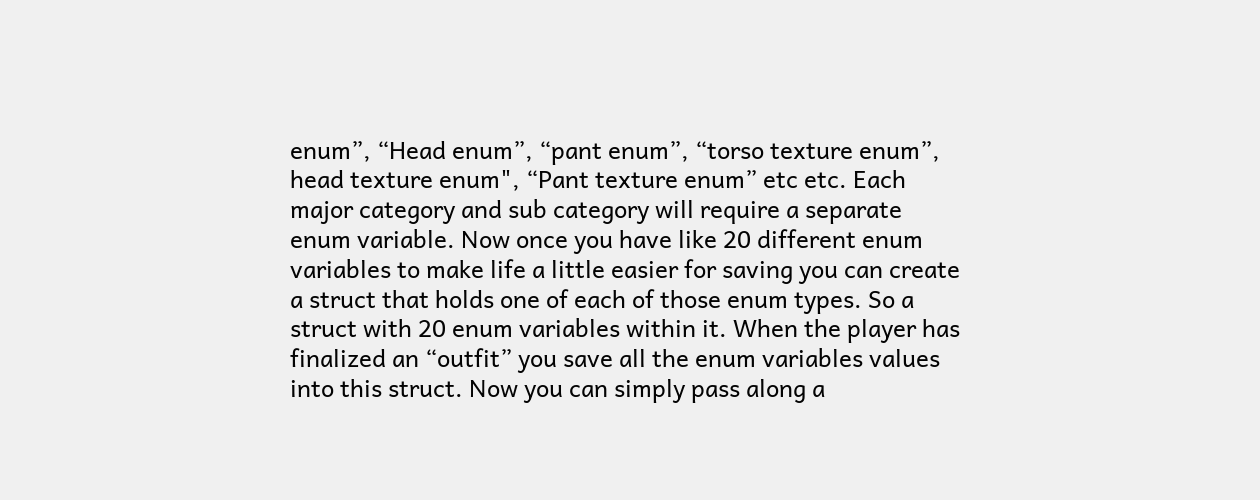enum”, “Head enum”, “pant enum”, “torso texture enum”, head texture enum", “Pant texture enum” etc etc. Each major category and sub category will require a separate enum variable. Now once you have like 20 different enum variables to make life a little easier for saving you can create a struct that holds one of each of those enum types. So a struct with 20 enum variables within it. When the player has finalized an “outfit” you save all the enum variables values into this struct. Now you can simply pass along a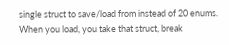single struct to save/load from instead of 20 enums. When you load, you take that struct, break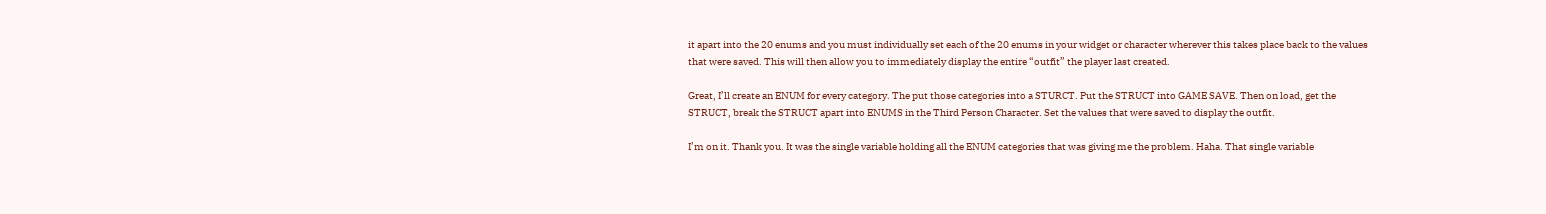it apart into the 20 enums and you must individually set each of the 20 enums in your widget or character wherever this takes place back to the values that were saved. This will then allow you to immediately display the entire “outfit” the player last created.

Great, I’ll create an ENUM for every category. The put those categories into a STURCT. Put the STRUCT into GAME SAVE. Then on load, get the STRUCT, break the STRUCT apart into ENUMS in the Third Person Character. Set the values that were saved to display the outfit.

I’m on it. Thank you. It was the single variable holding all the ENUM categories that was giving me the problem. Haha. That single variable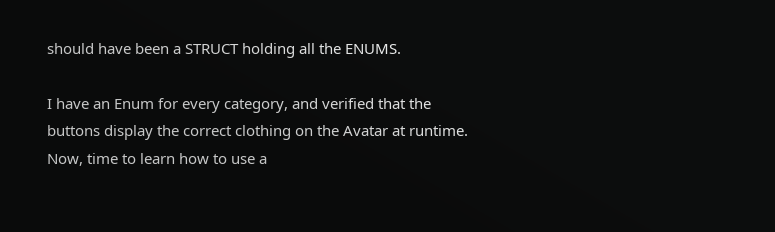should have been a STRUCT holding all the ENUMS.

I have an Enum for every category, and verified that the buttons display the correct clothing on the Avatar at runtime.
Now, time to learn how to use a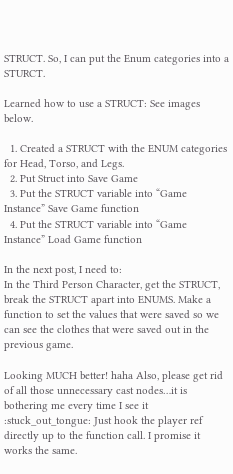STRUCT. So, I can put the Enum categories into a STURCT.

Learned how to use a STRUCT: See images below.

  1. Created a STRUCT with the ENUM categories for Head, Torso, and Legs.
  2. Put Struct into Save Game
  3. Put the STRUCT variable into “Game Instance” Save Game function
  4. Put the STRUCT variable into “Game Instance” Load Game function

In the next post, I need to:
In the Third Person Character, get the STRUCT, break the STRUCT apart into ENUMS. Make a function to set the values that were saved so we can see the clothes that were saved out in the previous game.

Looking MUCH better! haha Also, please get rid of all those unnecessary cast nodes…it is bothering me every time I see it :stuck_out_tongue: Just hook the player ref directly up to the function call. I promise it works the same.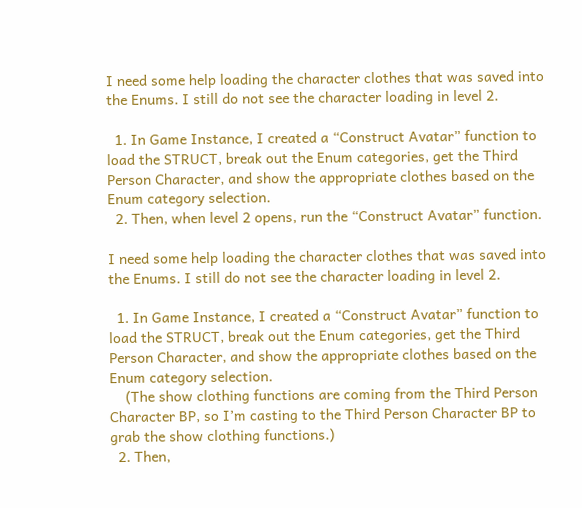I need some help loading the character clothes that was saved into the Enums. I still do not see the character loading in level 2.

  1. In Game Instance, I created a “Construct Avatar” function to load the STRUCT, break out the Enum categories, get the Third Person Character, and show the appropriate clothes based on the Enum category selection.
  2. Then, when level 2 opens, run the “Construct Avatar” function.

I need some help loading the character clothes that was saved into the Enums. I still do not see the character loading in level 2.

  1. In Game Instance, I created a “Construct Avatar” function to load the STRUCT, break out the Enum categories, get the Third Person Character, and show the appropriate clothes based on the Enum category selection.
    (The show clothing functions are coming from the Third Person Character BP, so I’m casting to the Third Person Character BP to grab the show clothing functions.)
  2. Then,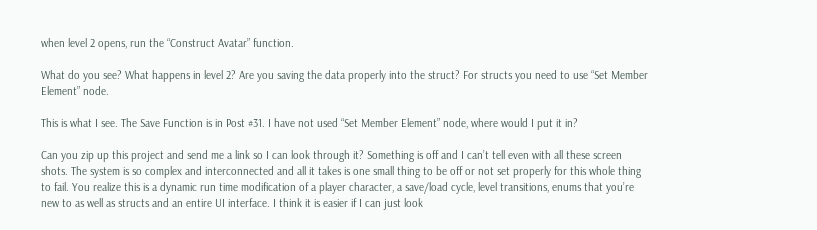when level 2 opens, run the “Construct Avatar” function.

What do you see? What happens in level 2? Are you saving the data properly into the struct? For structs you need to use “Set Member Element” node.

This is what I see. The Save Function is in Post #31. I have not used “Set Member Element” node, where would I put it in?

Can you zip up this project and send me a link so I can look through it? Something is off and I can’t tell even with all these screen shots. The system is so complex and interconnected and all it takes is one small thing to be off or not set properly for this whole thing to fail. You realize this is a dynamic run time modification of a player character, a save/load cycle, level transitions, enums that you’re new to as well as structs and an entire UI interface. I think it is easier if I can just look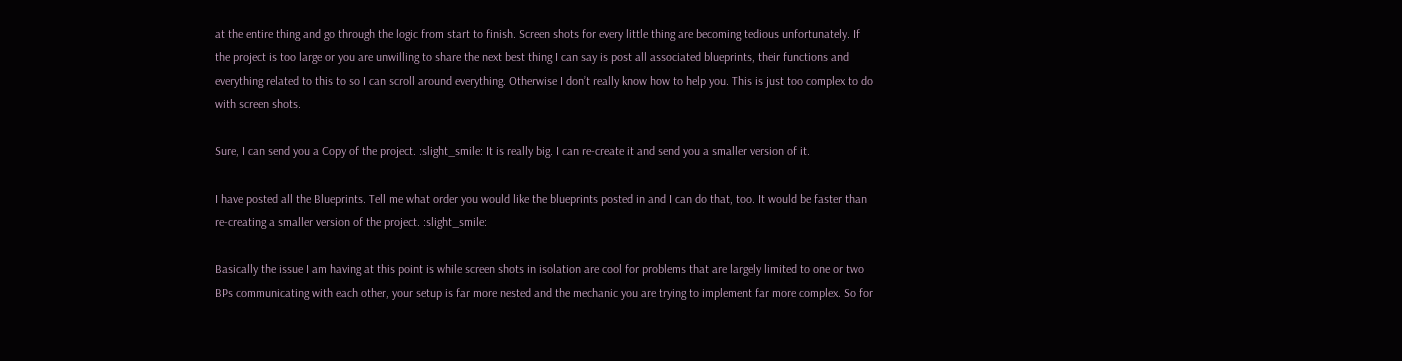at the entire thing and go through the logic from start to finish. Screen shots for every little thing are becoming tedious unfortunately. If the project is too large or you are unwilling to share the next best thing I can say is post all associated blueprints, their functions and everything related to this to so I can scroll around everything. Otherwise I don’t really know how to help you. This is just too complex to do with screen shots.

Sure, I can send you a Copy of the project. :slight_smile: It is really big. I can re-create it and send you a smaller version of it.

I have posted all the Blueprints. Tell me what order you would like the blueprints posted in and I can do that, too. It would be faster than re-creating a smaller version of the project. :slight_smile:

Basically the issue I am having at this point is while screen shots in isolation are cool for problems that are largely limited to one or two BPs communicating with each other, your setup is far more nested and the mechanic you are trying to implement far more complex. So for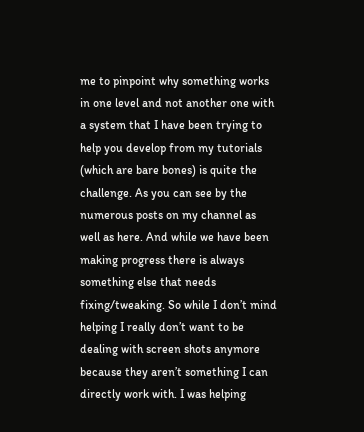me to pinpoint why something works in one level and not another one with a system that I have been trying to help you develop from my tutorials (which are bare bones) is quite the challenge. As you can see by the numerous posts on my channel as well as here. And while we have been making progress there is always something else that needs fixing/tweaking. So while I don’t mind helping I really don’t want to be dealing with screen shots anymore because they aren’t something I can directly work with. I was helping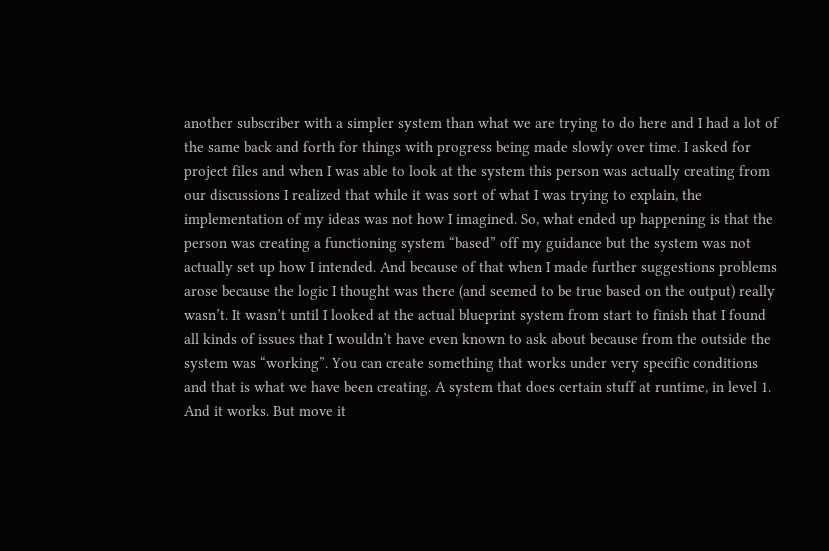another subscriber with a simpler system than what we are trying to do here and I had a lot of the same back and forth for things with progress being made slowly over time. I asked for project files and when I was able to look at the system this person was actually creating from our discussions I realized that while it was sort of what I was trying to explain, the implementation of my ideas was not how I imagined. So, what ended up happening is that the person was creating a functioning system “based” off my guidance but the system was not actually set up how I intended. And because of that when I made further suggestions problems arose because the logic I thought was there (and seemed to be true based on the output) really wasn’t. It wasn’t until I looked at the actual blueprint system from start to finish that I found all kinds of issues that I wouldn’t have even known to ask about because from the outside the system was “working”. You can create something that works under very specific conditions and that is what we have been creating. A system that does certain stuff at runtime, in level 1. And it works. But move it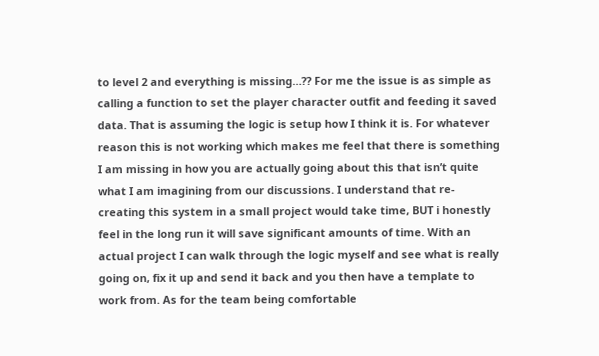to level 2 and everything is missing…?? For me the issue is as simple as calling a function to set the player character outfit and feeding it saved data. That is assuming the logic is setup how I think it is. For whatever reason this is not working which makes me feel that there is something I am missing in how you are actually going about this that isn’t quite what I am imagining from our discussions. I understand that re-creating this system in a small project would take time, BUT i honestly feel in the long run it will save significant amounts of time. With an actual project I can walk through the logic myself and see what is really going on, fix it up and send it back and you then have a template to work from. As for the team being comfortable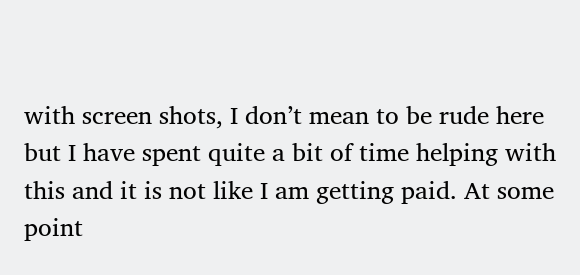with screen shots, I don’t mean to be rude here but I have spent quite a bit of time helping with this and it is not like I am getting paid. At some point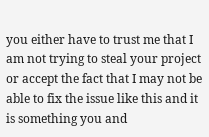you either have to trust me that I am not trying to steal your project or accept the fact that I may not be able to fix the issue like this and it is something you and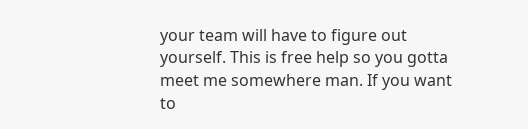your team will have to figure out yourself. This is free help so you gotta meet me somewhere man. If you want to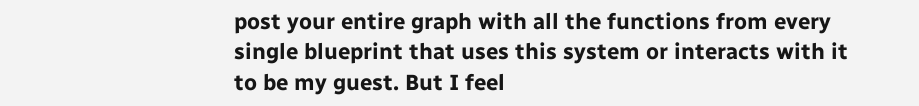post your entire graph with all the functions from every single blueprint that uses this system or interacts with it to be my guest. But I feel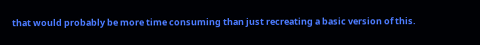that would probably be more time consuming than just recreating a basic version of this.